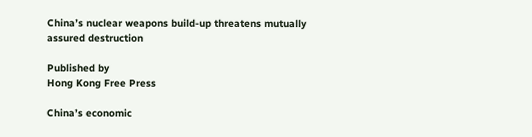China’s nuclear weapons build-up threatens mutually assured destruction

Published by
Hong Kong Free Press

China’s economic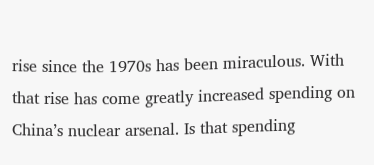rise since the 1970s has been miraculous. With that rise has come greatly increased spending on China’s nuclear arsenal. Is that spending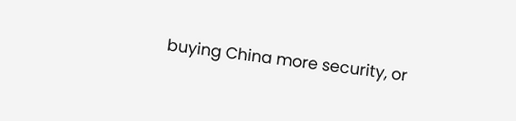buying China more security, or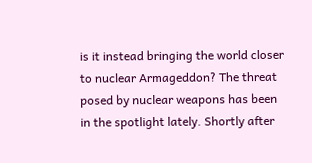is it instead bringing the world closer to nuclear Armageddon? The threat posed by nuclear weapons has been in the spotlight lately. Shortly after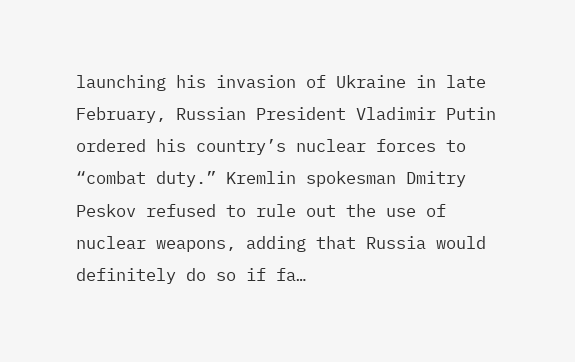launching his invasion of Ukraine in late February, Russian President Vladimir Putin ordered his country’s nuclear forces to “combat duty.” Kremlin spokesman Dmitry Peskov refused to rule out the use of nuclear weapons, adding that Russia would definitely do so if fa…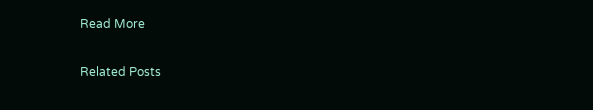Read More

Related Posts